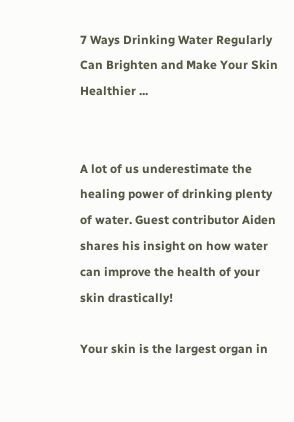7 Ways Drinking Water Regularly Can Brighten and Make Your Skin Healthier ...


A lot of us underestimate the healing power of drinking plenty of water. Guest contributor Aiden shares his insight on how water can improve the health of your skin drastically!

Your skin is the largest organ in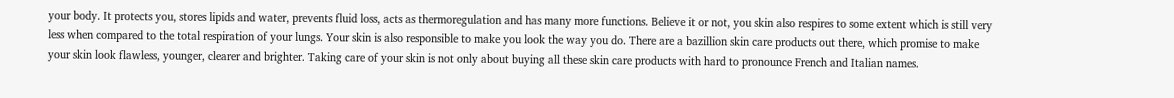your body. It protects you, stores lipids and water, prevents fluid loss, acts as thermoregulation and has many more functions. Believe it or not, you skin also respires to some extent which is still very less when compared to the total respiration of your lungs. Your skin is also responsible to make you look the way you do. There are a bazillion skin care products out there, which promise to make your skin look flawless, younger, clearer and brighter. Taking care of your skin is not only about buying all these skin care products with hard to pronounce French and Italian names.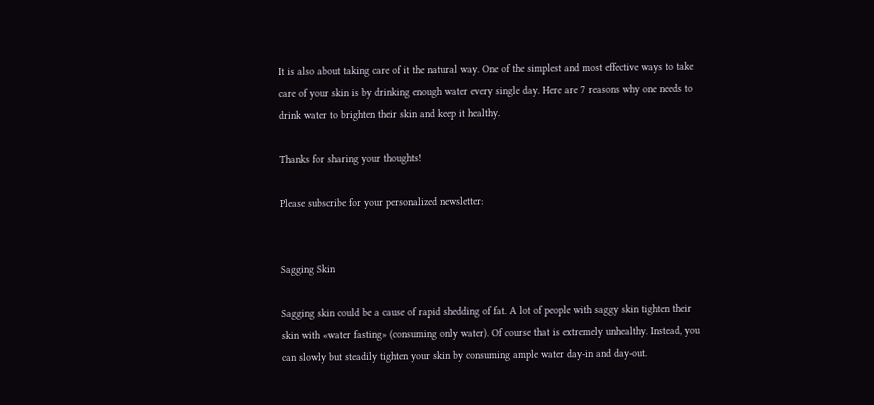It is also about taking care of it the natural way. One of the simplest and most effective ways to take care of your skin is by drinking enough water every single day. Here are 7 reasons why one needs to drink water to brighten their skin and keep it healthy.

Thanks for sharing your thoughts!

Please subscribe for your personalized newsletter:


Sagging Skin

Sagging skin could be a cause of rapid shedding of fat. A lot of people with saggy skin tighten their skin with «water fasting» (consuming only water). Of course that is extremely unhealthy. Instead, you can slowly but steadily tighten your skin by consuming ample water day-in and day-out.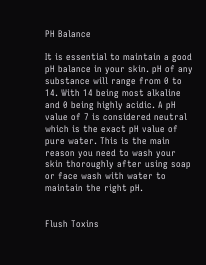PH Balance

It is essential to maintain a good pH balance in your skin. pH of any substance will range from 0 to 14. With 14 being most alkaline and 0 being highly acidic. A pH value of 7 is considered neutral which is the exact pH value of pure water. This is the main reason you need to wash your skin thoroughly after using soap or face wash with water to maintain the right pH.


Flush Toxins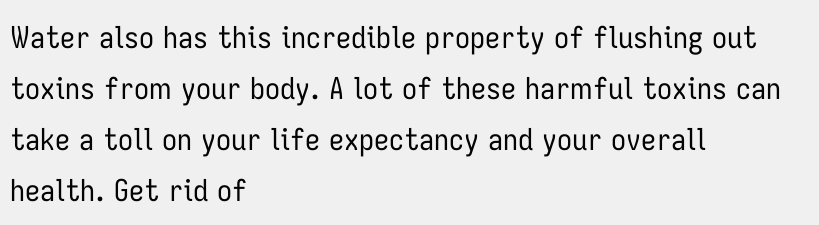Water also has this incredible property of flushing out toxins from your body. A lot of these harmful toxins can take a toll on your life expectancy and your overall health. Get rid of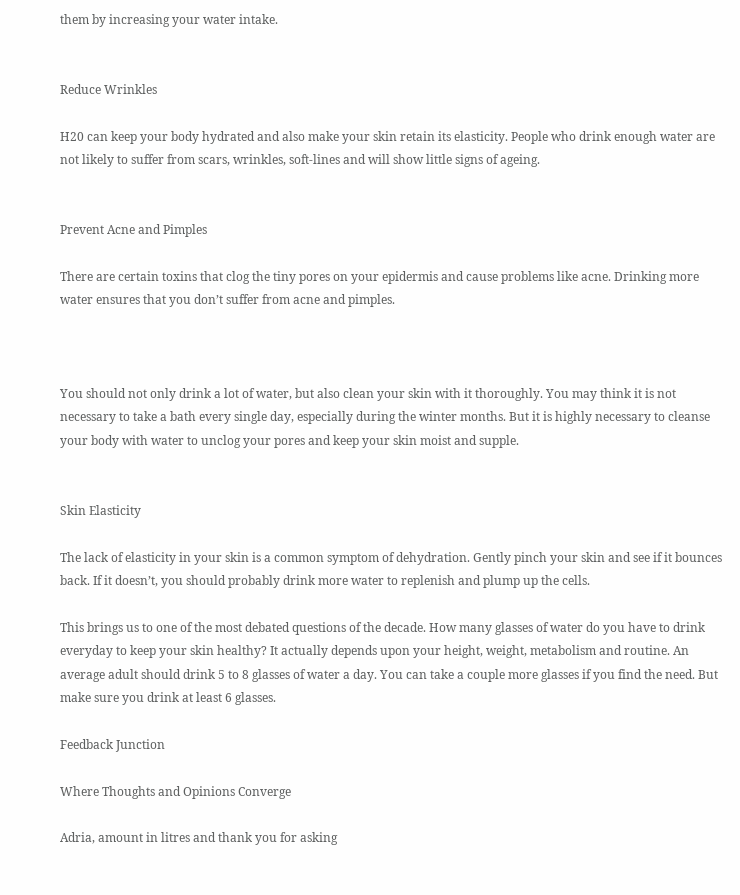them by increasing your water intake.


Reduce Wrinkles

H20 can keep your body hydrated and also make your skin retain its elasticity. People who drink enough water are not likely to suffer from scars, wrinkles, soft-lines and will show little signs of ageing.


Prevent Acne and Pimples

There are certain toxins that clog the tiny pores on your epidermis and cause problems like acne. Drinking more water ensures that you don’t suffer from acne and pimples.



You should not only drink a lot of water, but also clean your skin with it thoroughly. You may think it is not necessary to take a bath every single day, especially during the winter months. But it is highly necessary to cleanse your body with water to unclog your pores and keep your skin moist and supple.


Skin Elasticity

The lack of elasticity in your skin is a common symptom of dehydration. Gently pinch your skin and see if it bounces back. If it doesn’t, you should probably drink more water to replenish and plump up the cells.

This brings us to one of the most debated questions of the decade. How many glasses of water do you have to drink everyday to keep your skin healthy? It actually depends upon your height, weight, metabolism and routine. An average adult should drink 5 to 8 glasses of water a day. You can take a couple more glasses if you find the need. But make sure you drink at least 6 glasses.

Feedback Junction

Where Thoughts and Opinions Converge

Adria, amount in litres and thank you for asking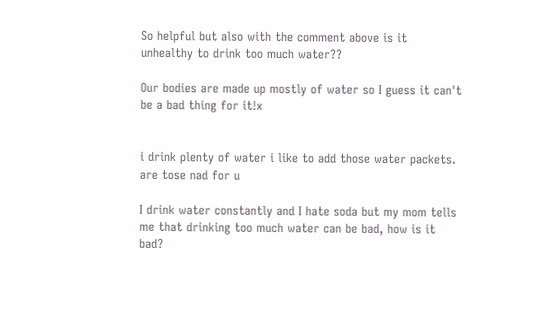So helpful but also with the comment above is it unhealthy to drink too much water??

Our bodies are made up mostly of water so I guess it can't be a bad thing for it!x


i drink plenty of water i like to add those water packets. are tose nad for u

I drink water constantly and I hate soda but my mom tells me that drinking too much water can be bad, how is it bad?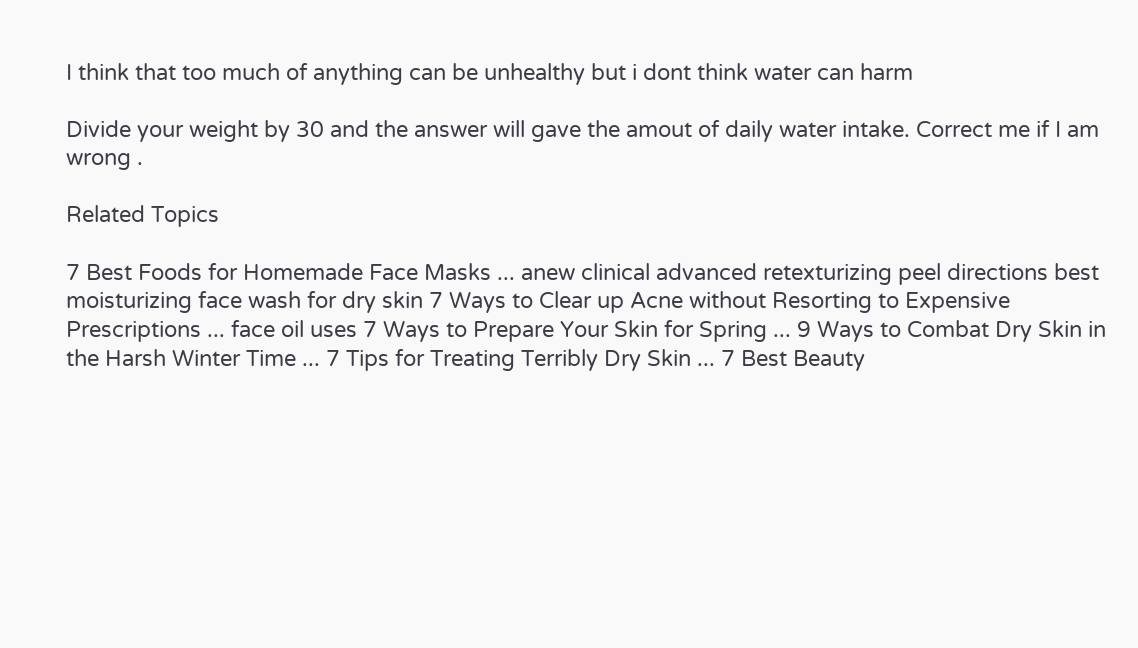I think that too much of anything can be unhealthy but i dont think water can harm

Divide your weight by 30 and the answer will gave the amout of daily water intake. Correct me if I am wrong .

Related Topics

7 Best Foods for Homemade Face Masks ... anew clinical advanced retexturizing peel directions best moisturizing face wash for dry skin 7 Ways to Clear up Acne without Resorting to Expensive Prescriptions ... face oil uses 7 Ways to Prepare Your Skin for Spring ... 9 Ways to Combat Dry Skin in the Harsh Winter Time ... 7 Tips for Treating Terribly Dry Skin ... 7 Best Beauty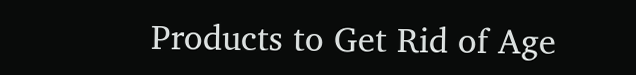Products to Get Rid of Age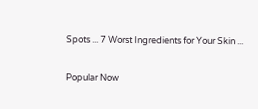Spots ... 7 Worst Ingredients for Your Skin ...

Popular Now